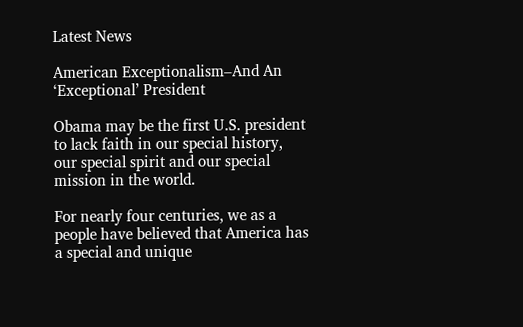Latest News

American Exceptionalism–And An ‘Exceptional’ President

Obama may be the first U.S. president to lack faith in our special history, our special spirit and our special mission in the world.

For nearly four centuries, we as a people have believed that America has a special and unique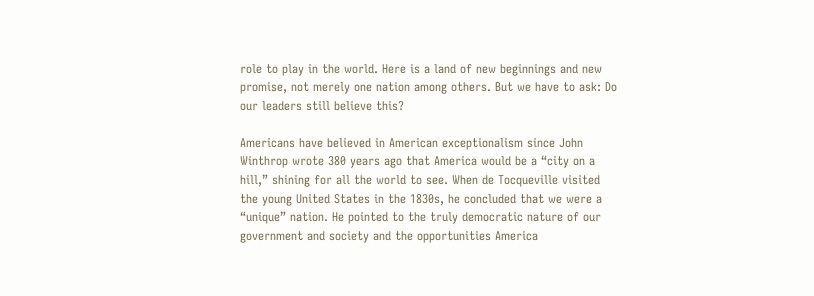role to play in the world. Here is a land of new beginnings and new promise, not merely one nation among others. But we have to ask: Do our leaders still believe this?

Americans have believed in American exceptionalism since John Winthrop wrote 380 years ago that America would be a “city on a hill,” shining for all the world to see. When de Tocqueville visited the young United States in the 1830s, he concluded that we were a “unique” nation. He pointed to the truly democratic nature of our government and society and the opportunities America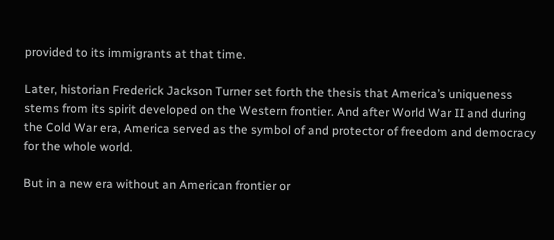provided to its immigrants at that time.

Later, historian Frederick Jackson Turner set forth the thesis that America’s uniqueness stems from its spirit developed on the Western frontier. And after World War II and during the Cold War era, America served as the symbol of and protector of freedom and democracy for the whole world.

But in a new era without an American frontier or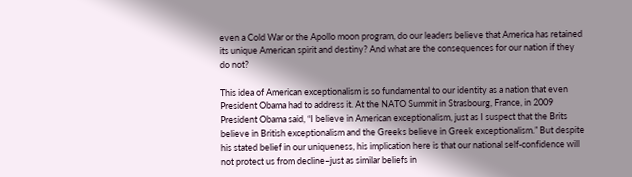even a Cold War or the Apollo moon program, do our leaders believe that America has retained its unique American spirit and destiny? And what are the consequences for our nation if they do not?

This idea of American exceptionalism is so fundamental to our identity as a nation that even President Obama had to address it. At the NATO Summit in Strasbourg, France, in 2009 President Obama said, “I believe in American exceptionalism, just as I suspect that the Brits believe in British exceptionalism and the Greeks believe in Greek exceptionalism.” But despite his stated belief in our uniqueness, his implication here is that our national self-confidence will not protect us from decline–just as similar beliefs in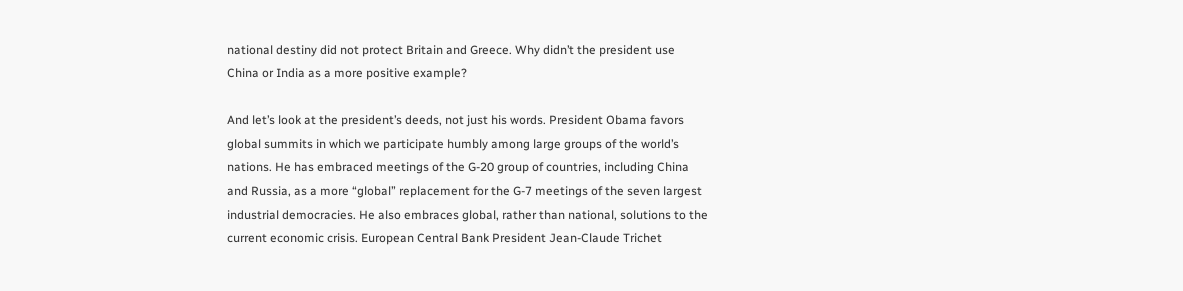national destiny did not protect Britain and Greece. Why didn’t the president use China or India as a more positive example?

And let’s look at the president’s deeds, not just his words. President Obama favors global summits in which we participate humbly among large groups of the world’s nations. He has embraced meetings of the G-20 group of countries, including China and Russia, as a more “global” replacement for the G-7 meetings of the seven largest industrial democracies. He also embraces global, rather than national, solutions to the current economic crisis. European Central Bank President Jean-Claude Trichet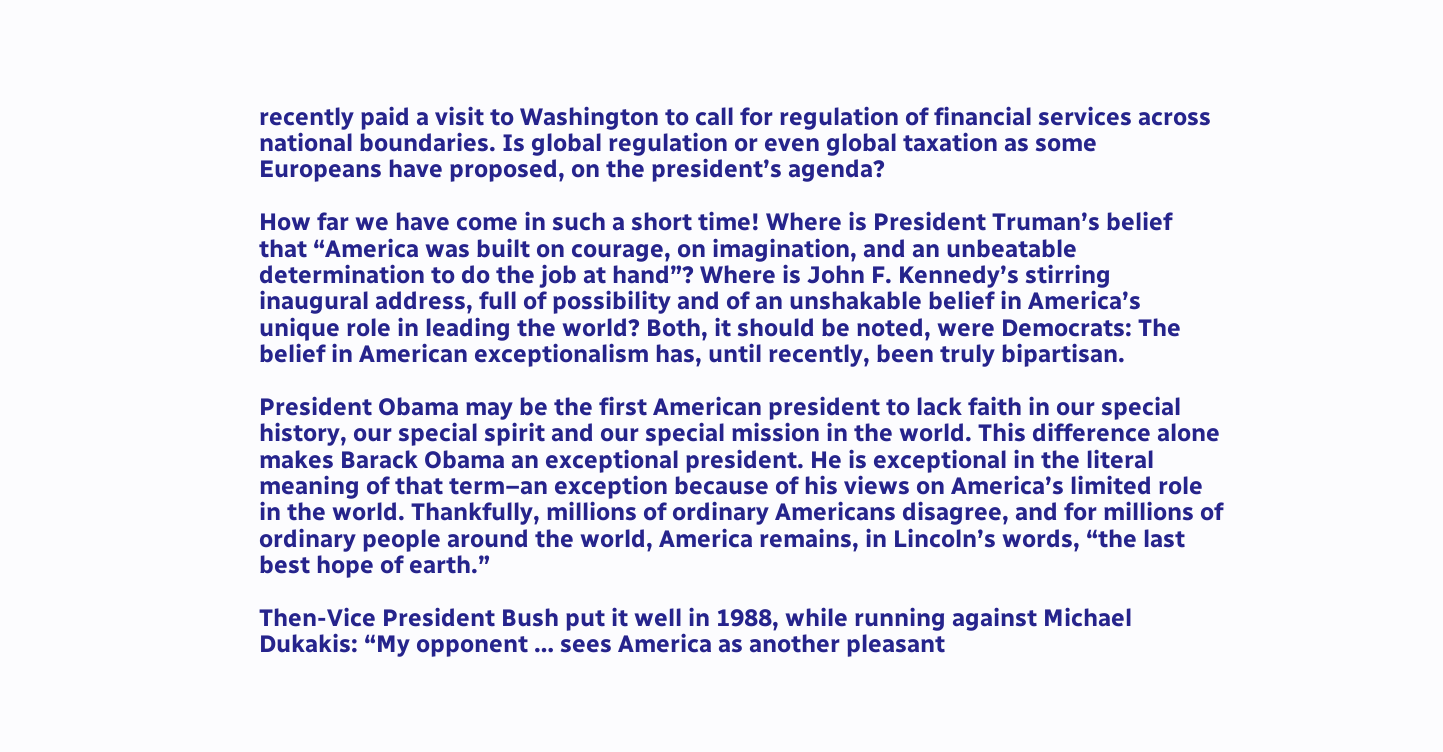recently paid a visit to Washington to call for regulation of financial services across national boundaries. Is global regulation or even global taxation as some Europeans have proposed, on the president’s agenda?

How far we have come in such a short time! Where is President Truman’s belief that “America was built on courage, on imagination, and an unbeatable determination to do the job at hand”? Where is John F. Kennedy’s stirring inaugural address, full of possibility and of an unshakable belief in America’s unique role in leading the world? Both, it should be noted, were Democrats: The belief in American exceptionalism has, until recently, been truly bipartisan.

President Obama may be the first American president to lack faith in our special history, our special spirit and our special mission in the world. This difference alone makes Barack Obama an exceptional president. He is exceptional in the literal meaning of that term–an exception because of his views on America’s limited role in the world. Thankfully, millions of ordinary Americans disagree, and for millions of ordinary people around the world, America remains, in Lincoln’s words, “the last best hope of earth.”

Then-Vice President Bush put it well in 1988, while running against Michael Dukakis: “My opponent … sees America as another pleasant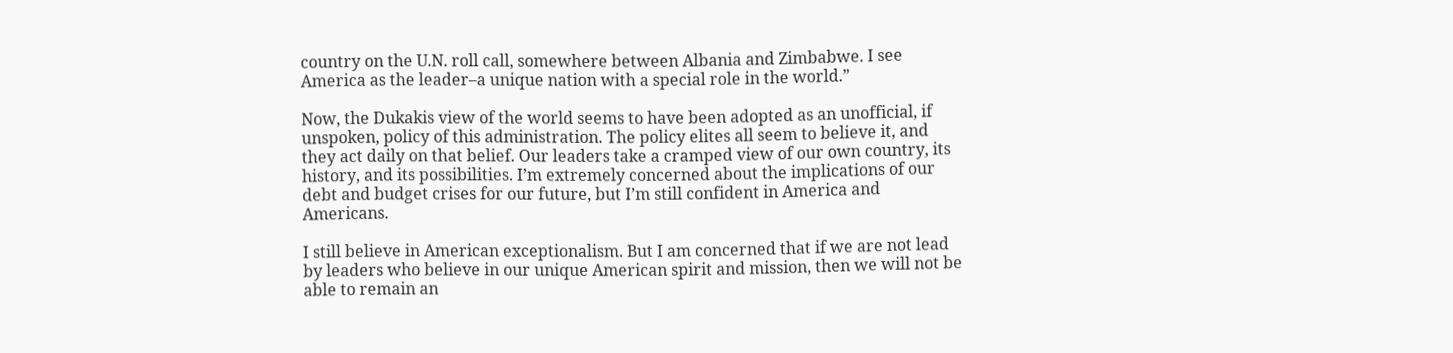country on the U.N. roll call, somewhere between Albania and Zimbabwe. I see America as the leader–a unique nation with a special role in the world.”

Now, the Dukakis view of the world seems to have been adopted as an unofficial, if unspoken, policy of this administration. The policy elites all seem to believe it, and they act daily on that belief. Our leaders take a cramped view of our own country, its history, and its possibilities. I’m extremely concerned about the implications of our debt and budget crises for our future, but I’m still confident in America and Americans.

I still believe in American exceptionalism. But I am concerned that if we are not lead by leaders who believe in our unique American spirit and mission, then we will not be able to remain an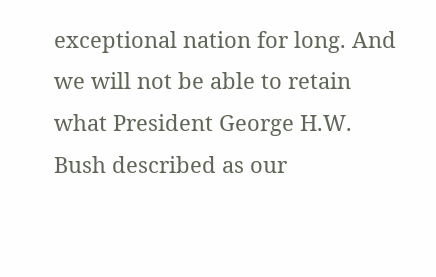exceptional nation for long. And we will not be able to retain what President George H.W. Bush described as our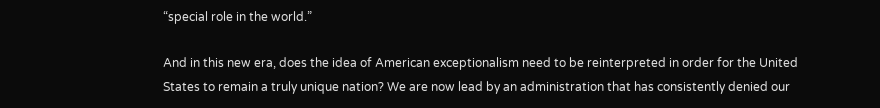“special role in the world.”

And in this new era, does the idea of American exceptionalism need to be reinterpreted in order for the United States to remain a truly unique nation? We are now lead by an administration that has consistently denied our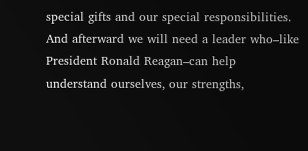special gifts and our special responsibilities. And afterward we will need a leader who–like President Ronald Reagan–can help understand ourselves, our strengths,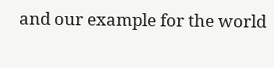and our example for the world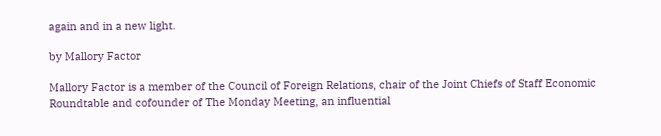again and in a new light.

by Mallory Factor

Mallory Factor is a member of the Council of Foreign Relations, chair of the Joint Chiefs of Staff Economic Roundtable and cofounder of The Monday Meeting, an influential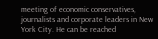meeting of economic conservatives, journalists and corporate leaders in New York City. He can be reached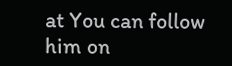at You can follow him on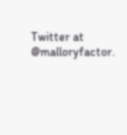Twitter at @malloryfactor.